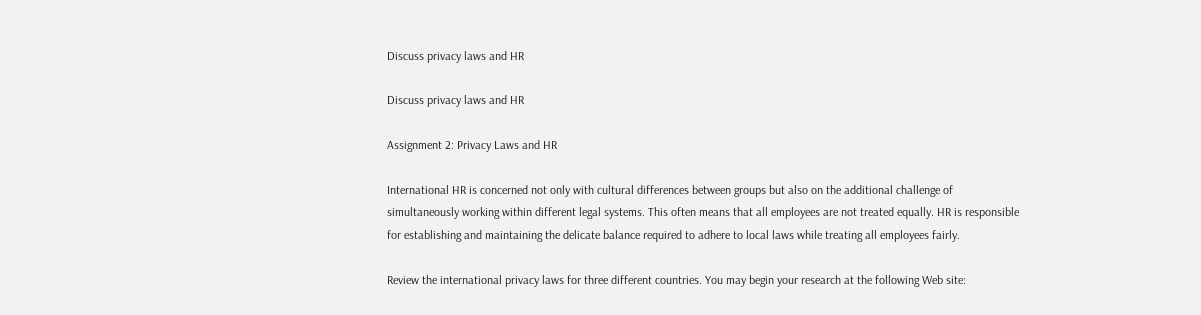Discuss privacy laws and HR

Discuss privacy laws and HR

Assignment 2: Privacy Laws and HR

International HR is concerned not only with cultural differences between groups but also on the additional challenge of simultaneously working within different legal systems. This often means that all employees are not treated equally. HR is responsible for establishing and maintaining the delicate balance required to adhere to local laws while treating all employees fairly.

Review the international privacy laws for three different countries. You may begin your research at the following Web site: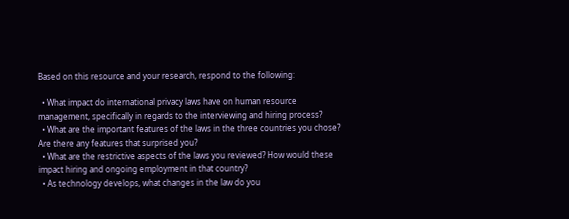Based on this resource and your research, respond to the following:

  • What impact do international privacy laws have on human resource management, specifically in regards to the interviewing and hiring process?
  • What are the important features of the laws in the three countries you chose? Are there any features that surprised you?
  • What are the restrictive aspects of the laws you reviewed? How would these impact hiring and ongoing employment in that country?
  • As technology develops, what changes in the law do you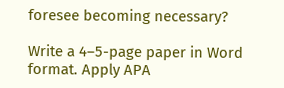foresee becoming necessary?

Write a 4–5-page paper in Word format. Apply APA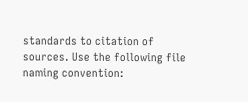standards to citation of sources. Use the following file naming convention: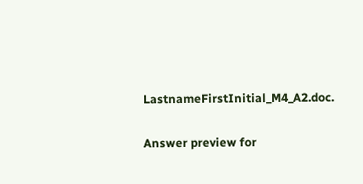LastnameFirstInitial_M4_A2.doc.

Answer preview for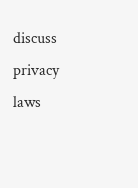discuss privacy laws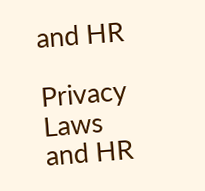and HR

Privacy Laws and HR